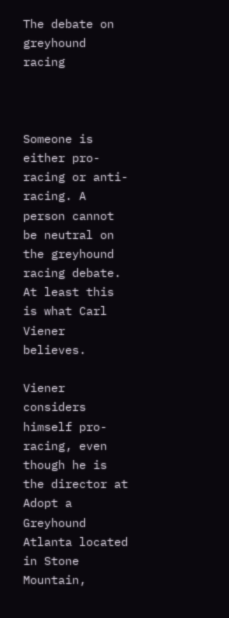The debate on greyhound racing



Someone is either pro-racing or anti-racing. A person cannot be neutral on the greyhound racing debate. At least this is what Carl Viener believes.

Viener considers himself pro-racing, even though he is the director at Adopt a Greyhound Atlanta located in Stone Mountain,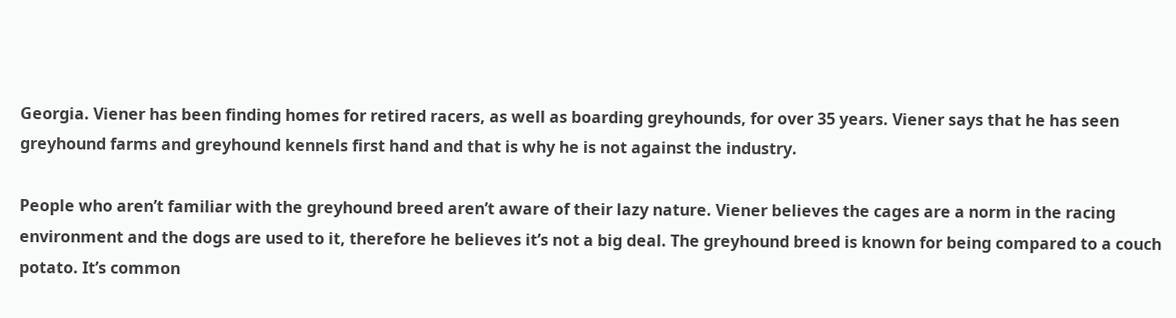Georgia. Viener has been finding homes for retired racers, as well as boarding greyhounds, for over 35 years. Viener says that he has seen greyhound farms and greyhound kennels first hand and that is why he is not against the industry.

People who aren’t familiar with the greyhound breed aren’t aware of their lazy nature. Viener believes the cages are a norm in the racing environment and the dogs are used to it, therefore he believes it’s not a big deal. The greyhound breed is known for being compared to a couch potato. It’s common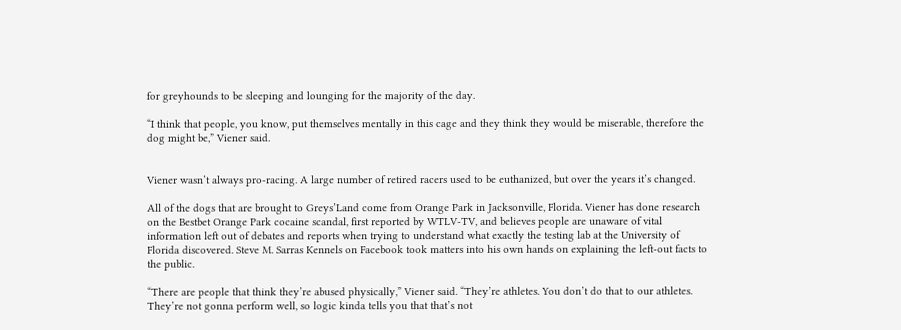for greyhounds to be sleeping and lounging for the majority of the day.

“I think that people, you know, put themselves mentally in this cage and they think they would be miserable, therefore the dog might be,” Viener said.


Viener wasn’t always pro-racing. A large number of retired racers used to be euthanized, but over the years it’s changed.

All of the dogs that are brought to Greys’Land come from Orange Park in Jacksonville, Florida. Viener has done research on the Bestbet Orange Park cocaine scandal, first reported by WTLV-TV, and believes people are unaware of vital information left out of debates and reports when trying to understand what exactly the testing lab at the University of Florida discovered. Steve M. Sarras Kennels on Facebook took matters into his own hands on explaining the left-out facts to the public.

“There are people that think they’re abused physically,” Viener said. “They’re athletes. You don’t do that to our athletes. They’re not gonna perform well, so logic kinda tells you that that’s not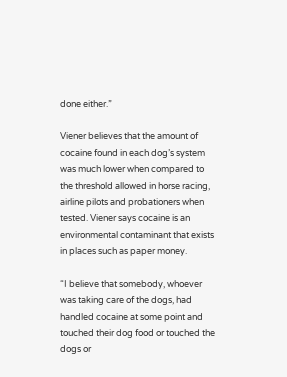done either.”

Viener believes that the amount of cocaine found in each dog’s system was much lower when compared to the threshold allowed in horse racing, airline pilots and probationers when tested. Viener says cocaine is an environmental contaminant that exists in places such as paper money.

“I believe that somebody, whoever was taking care of the dogs, had handled cocaine at some point and touched their dog food or touched the dogs or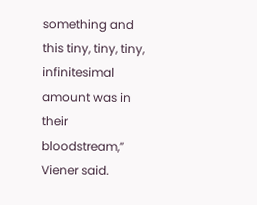something and this tiny, tiny, tiny, infinitesimal amount was in their bloodstream,” Viener said.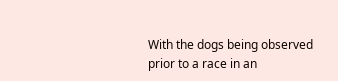With the dogs being observed prior to a race in an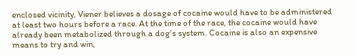enclosed vicinity, Viener believes a dosage of cocaine would have to be administered at least two hours before a race. At the time of the race, the cocaine would have already been metabolized through a dog’s system. Cocaine is also an expensive means to try and win,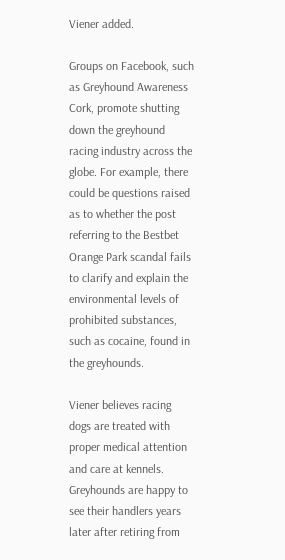Viener added.

Groups on Facebook, such as Greyhound Awareness Cork, promote shutting down the greyhound racing industry across the globe. For example, there could be questions raised as to whether the post referring to the Bestbet Orange Park scandal fails to clarify and explain the environmental levels of prohibited substances, such as cocaine, found in the greyhounds.

Viener believes racing dogs are treated with proper medical attention and care at kennels. Greyhounds are happy to see their handlers years later after retiring from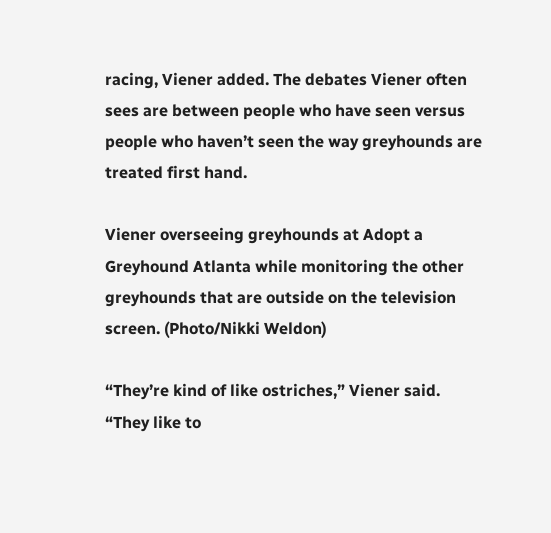racing, Viener added. The debates Viener often sees are between people who have seen versus people who haven’t seen the way greyhounds are treated first hand.

Viener overseeing greyhounds at Adopt a Greyhound Atlanta while monitoring the other greyhounds that are outside on the television screen. (Photo/Nikki Weldon)

“They’re kind of like ostriches,” Viener said. “They like to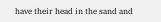have their head in the sand and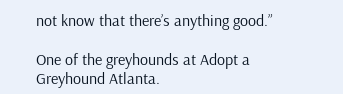not know that there’s anything good.”

One of the greyhounds at Adopt a Greyhound Atlanta.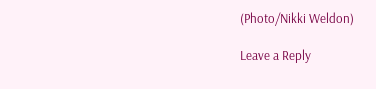(Photo/Nikki Weldon)

Leave a Reply